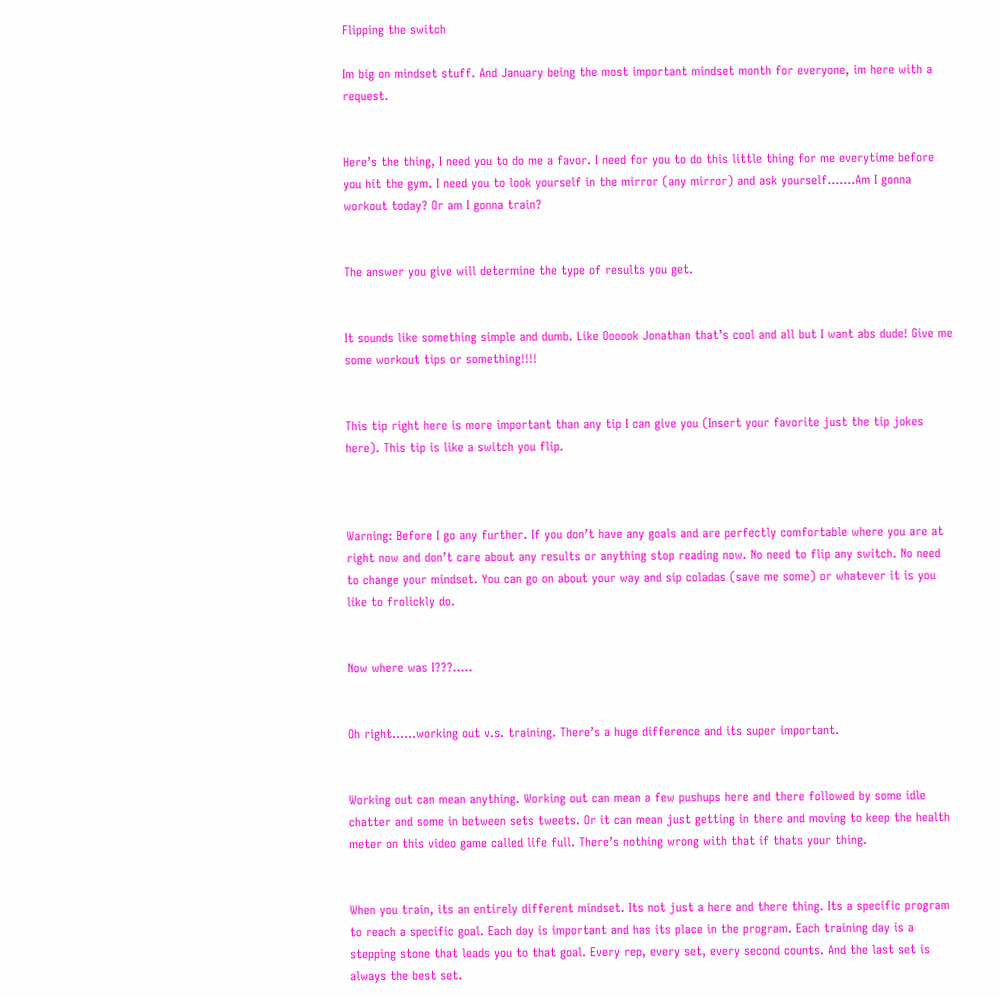Flipping the switch

Im big on mindset stuff. And January being the most important mindset month for everyone, im here with a request.


Here’s the thing, I need you to do me a favor. I need for you to do this little thing for me everytime before you hit the gym. I need you to look yourself in the mirror (any mirror) and ask yourself…….Am I gonna workout today? Or am I gonna train?


The answer you give will determine the type of results you get.


It sounds like something simple and dumb. Like Oooook Jonathan that’s cool and all but I want abs dude! Give me some workout tips or something!!!!


This tip right here is more important than any tip I can give you (Insert your favorite just the tip jokes here). This tip is like a switch you flip.



Warning: Before I go any further. If you don’t have any goals and are perfectly comfortable where you are at right now and don’t care about any results or anything stop reading now. No need to flip any switch. No need to change your mindset. You can go on about your way and sip coladas (save me some) or whatever it is you like to frolickly do.


Now where was I???…..


Oh right……working out v.s. training. There’s a huge difference and its super important.


Working out can mean anything. Working out can mean a few pushups here and there followed by some idle chatter and some in between sets tweets. Or it can mean just getting in there and moving to keep the health meter on this video game called life full. There’s nothing wrong with that if thats your thing.


When you train, its an entirely different mindset. Its not just a here and there thing. Its a specific program to reach a specific goal. Each day is important and has its place in the program. Each training day is a stepping stone that leads you to that goal. Every rep, every set, every second counts. And the last set is always the best set.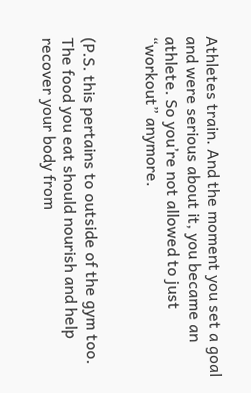Athletes train. And the moment you set a goal and were serious about it, you became an athlete. So you’re not allowed to just “workout” anymore.


(P.S. this pertains to outside of the gym too. The food you eat should nourish and help recover your body from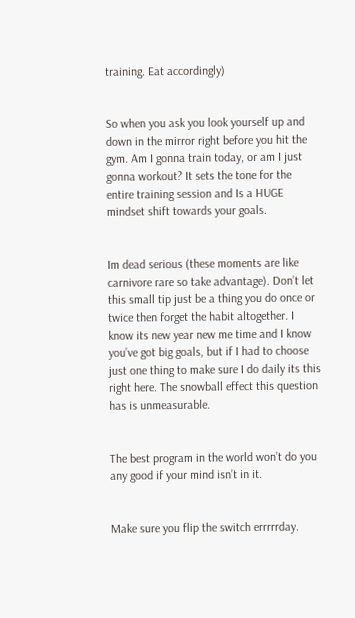training. Eat accordingly)


So when you ask you look yourself up and down in the mirror right before you hit the gym. Am I gonna train today, or am I just gonna workout? It sets the tone for the entire training session and Is a HUGE mindset shift towards your goals.


Im dead serious (these moments are like carnivore rare so take advantage). Don’t let this small tip just be a thing you do once or twice then forget the habit altogether. I know its new year new me time and I know you’ve got big goals, but if I had to choose just one thing to make sure I do daily its this right here. The snowball effect this question has is unmeasurable.


The best program in the world won’t do you any good if your mind isn’t in it.


Make sure you flip the switch errrrrday.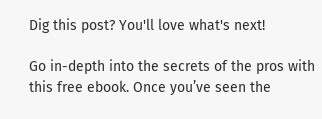Dig this post? You'll love what's next!

Go in-depth into the secrets of the pros with this free ebook. Once you’ve seen the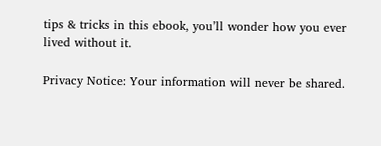tips & tricks in this ebook, you’ll wonder how you ever lived without it.

Privacy Notice: Your information will never be shared.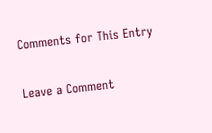Comments for This Entry

Leave a Comment